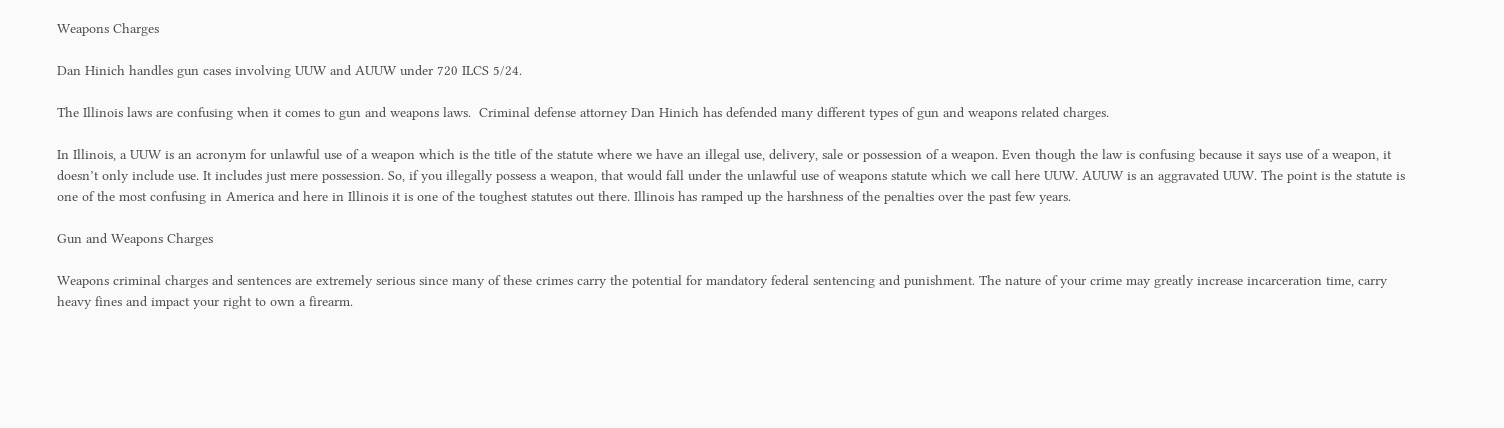Weapons Charges

Dan Hinich handles gun cases involving UUW and AUUW under 720 ILCS 5/24.

The Illinois laws are confusing when it comes to gun and weapons laws.  Criminal defense attorney Dan Hinich has defended many different types of gun and weapons related charges.

In Illinois, a UUW is an acronym for unlawful use of a weapon which is the title of the statute where we have an illegal use, delivery, sale or possession of a weapon. Even though the law is confusing because it says use of a weapon, it doesn’t only include use. It includes just mere possession. So, if you illegally possess a weapon, that would fall under the unlawful use of weapons statute which we call here UUW. AUUW is an aggravated UUW. The point is the statute is one of the most confusing in America and here in Illinois it is one of the toughest statutes out there. Illinois has ramped up the harshness of the penalties over the past few years.

Gun and Weapons Charges

Weapons criminal charges and sentences are extremely serious since many of these crimes carry the potential for mandatory federal sentencing and punishment. The nature of your crime may greatly increase incarceration time, carry heavy fines and impact your right to own a firearm.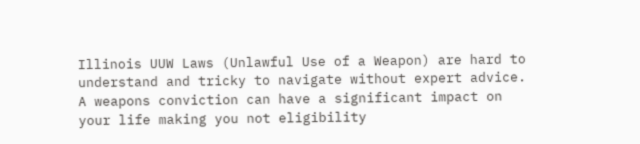Illinois UUW Laws (Unlawful Use of a Weapon) are hard to understand and tricky to navigate without expert advice. A weapons conviction can have a significant impact on your life making you not eligibility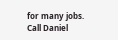for many jobs. Call Daniel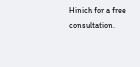Hinich for a free consultation.